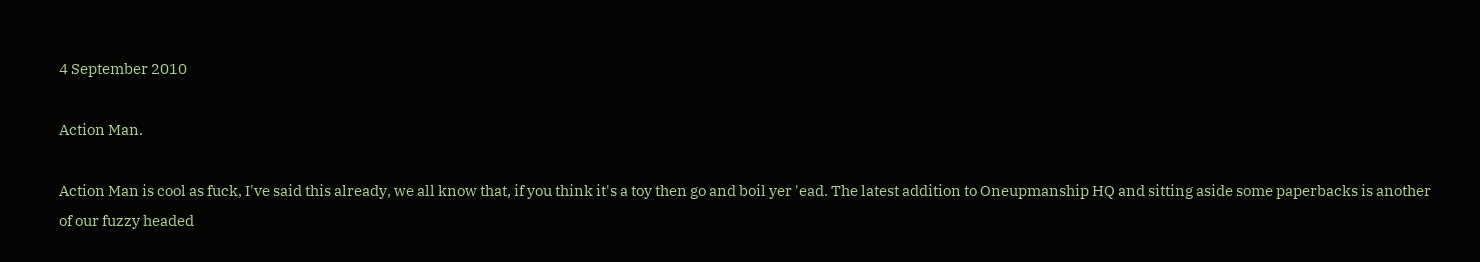4 September 2010

Action Man.

Action Man is cool as fuck, I've said this already, we all know that, if you think it's a toy then go and boil yer 'ead. The latest addition to Oneupmanship HQ and sitting aside some paperbacks is another of our fuzzy headed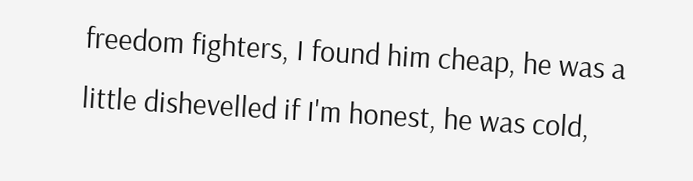freedom fighters, I found him cheap, he was a little dishevelled if I'm honest, he was cold,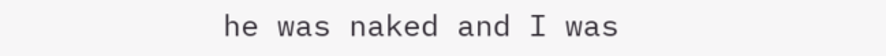he was naked and I was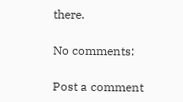there.

No comments:

Post a comment